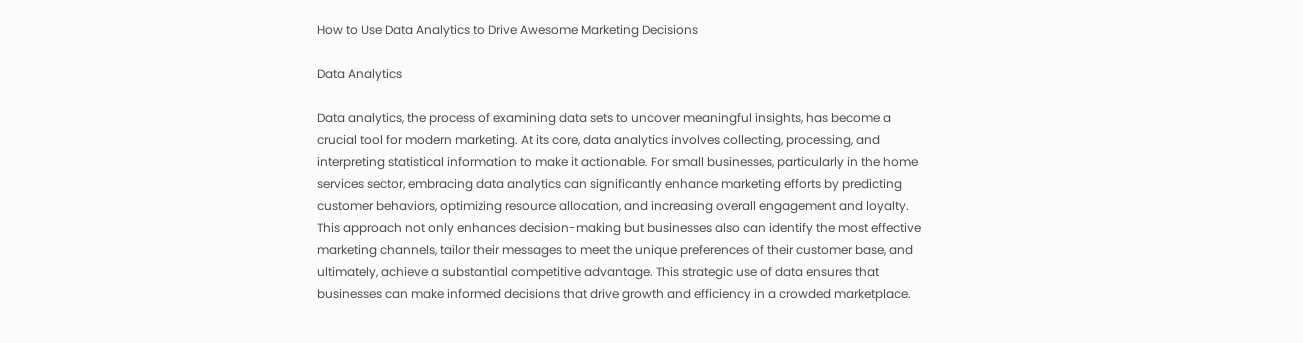How to Use Data Analytics to Drive Awesome Marketing Decisions

Data Analytics

Data analytics, the process of examining data sets to uncover meaningful insights, has become a crucial tool for modern marketing. At its core, data analytics involves collecting, processing, and interpreting statistical information to make it actionable. For small businesses, particularly in the home services sector, embracing data analytics can significantly enhance marketing efforts by predicting customer behaviors, optimizing resource allocation, and increasing overall engagement and loyalty. This approach not only enhances decision-making but businesses also can identify the most effective marketing channels, tailor their messages to meet the unique preferences of their customer base, and ultimately, achieve a substantial competitive advantage. This strategic use of data ensures that businesses can make informed decisions that drive growth and efficiency in a crowded marketplace.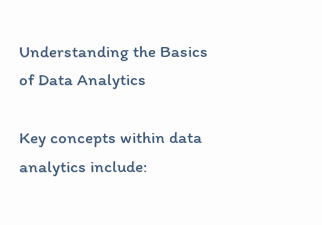Understanding the Basics of Data Analytics

Key concepts within data analytics include: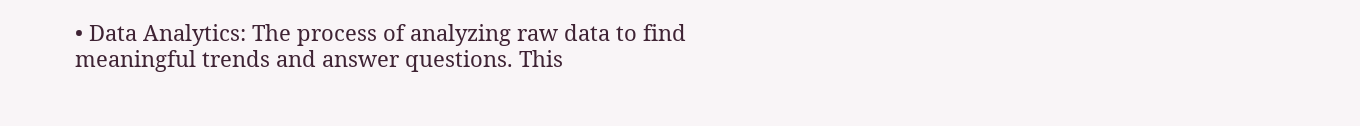• Data Analytics: The process of analyzing raw data to find meaningful trends and answer questions. This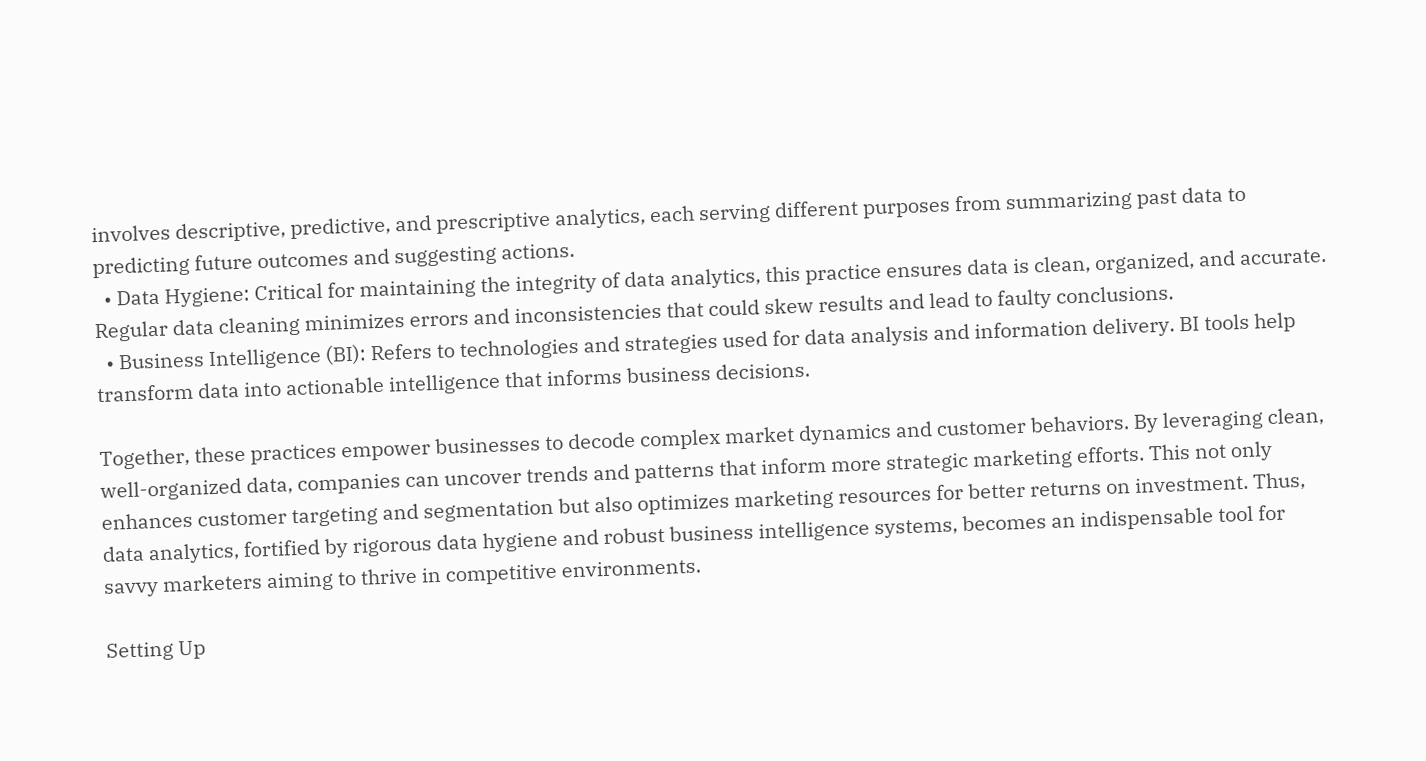involves descriptive, predictive, and prescriptive analytics, each serving different purposes from summarizing past data to predicting future outcomes and suggesting actions.
  • Data Hygiene: Critical for maintaining the integrity of data analytics, this practice ensures data is clean, organized, and accurate. Regular data cleaning minimizes errors and inconsistencies that could skew results and lead to faulty conclusions.
  • Business Intelligence (BI): Refers to technologies and strategies used for data analysis and information delivery. BI tools help transform data into actionable intelligence that informs business decisions.

Together, these practices empower businesses to decode complex market dynamics and customer behaviors. By leveraging clean, well-organized data, companies can uncover trends and patterns that inform more strategic marketing efforts. This not only enhances customer targeting and segmentation but also optimizes marketing resources for better returns on investment. Thus, data analytics, fortified by rigorous data hygiene and robust business intelligence systems, becomes an indispensable tool for savvy marketers aiming to thrive in competitive environments.

Setting Up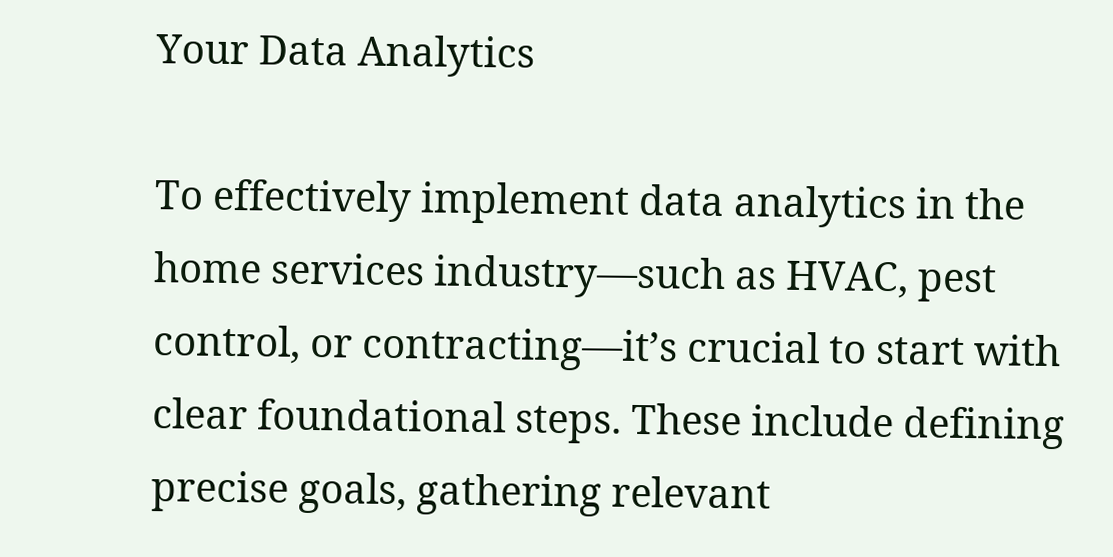Your Data Analytics

To effectively implement data analytics in the home services industry—such as HVAC, pest control, or contracting—it’s crucial to start with clear foundational steps. These include defining precise goals, gathering relevant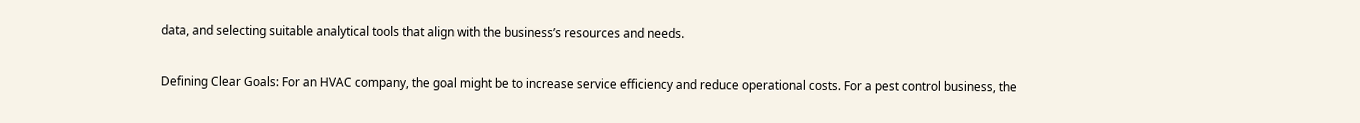data, and selecting suitable analytical tools that align with the business’s resources and needs.

Defining Clear Goals: For an HVAC company, the goal might be to increase service efficiency and reduce operational costs. For a pest control business, the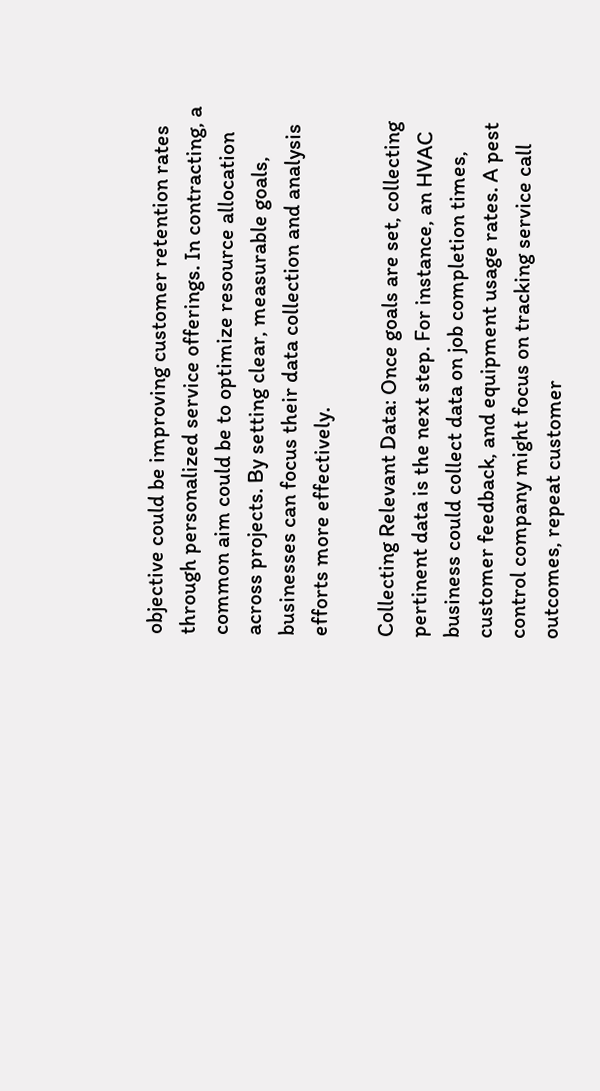objective could be improving customer retention rates through personalized service offerings. In contracting, a common aim could be to optimize resource allocation across projects. By setting clear, measurable goals, businesses can focus their data collection and analysis efforts more effectively.

Collecting Relevant Data: Once goals are set, collecting pertinent data is the next step. For instance, an HVAC business could collect data on job completion times, customer feedback, and equipment usage rates. A pest control company might focus on tracking service call outcomes, repeat customer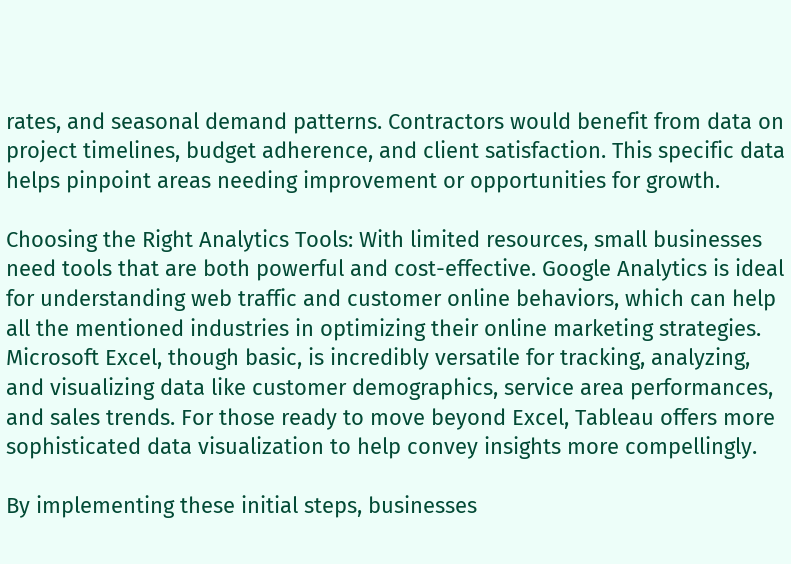rates, and seasonal demand patterns. Contractors would benefit from data on project timelines, budget adherence, and client satisfaction. This specific data helps pinpoint areas needing improvement or opportunities for growth.

Choosing the Right Analytics Tools: With limited resources, small businesses need tools that are both powerful and cost-effective. Google Analytics is ideal for understanding web traffic and customer online behaviors, which can help all the mentioned industries in optimizing their online marketing strategies. Microsoft Excel, though basic, is incredibly versatile for tracking, analyzing, and visualizing data like customer demographics, service area performances, and sales trends. For those ready to move beyond Excel, Tableau offers more sophisticated data visualization to help convey insights more compellingly.

By implementing these initial steps, businesses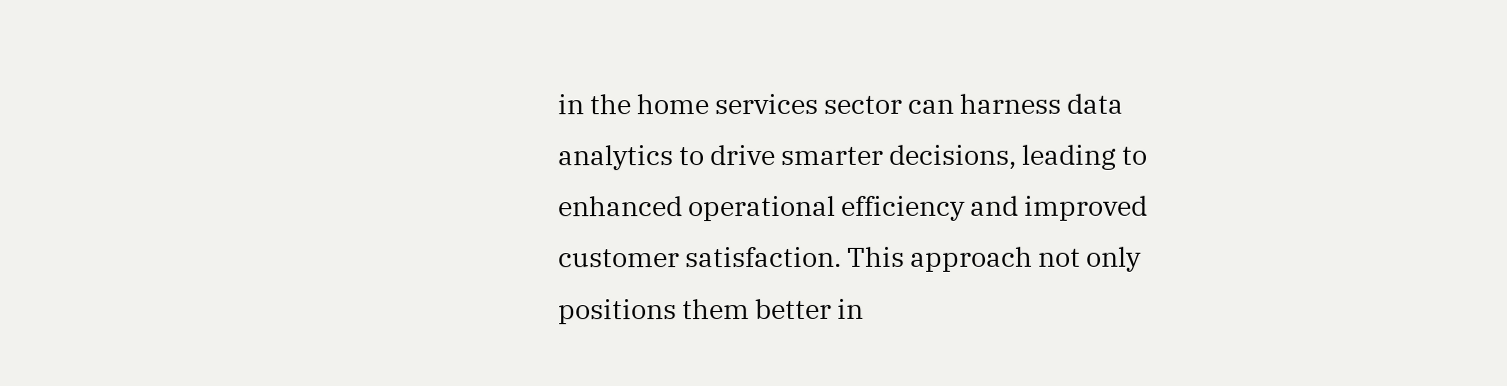in the home services sector can harness data analytics to drive smarter decisions, leading to enhanced operational efficiency and improved customer satisfaction. This approach not only positions them better in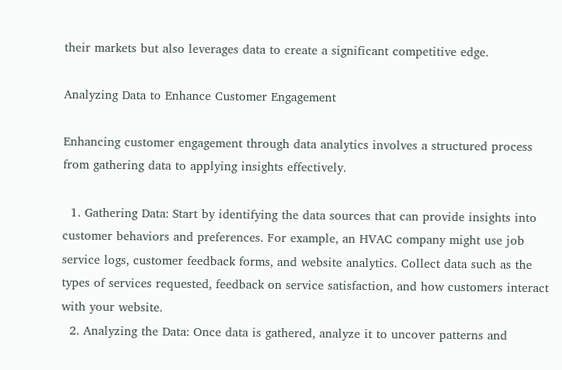their markets but also leverages data to create a significant competitive edge.

Analyzing Data to Enhance Customer Engagement

Enhancing customer engagement through data analytics involves a structured process from gathering data to applying insights effectively.

  1. Gathering Data: Start by identifying the data sources that can provide insights into customer behaviors and preferences. For example, an HVAC company might use job service logs, customer feedback forms, and website analytics. Collect data such as the types of services requested, feedback on service satisfaction, and how customers interact with your website.
  2. Analyzing the Data: Once data is gathered, analyze it to uncover patterns and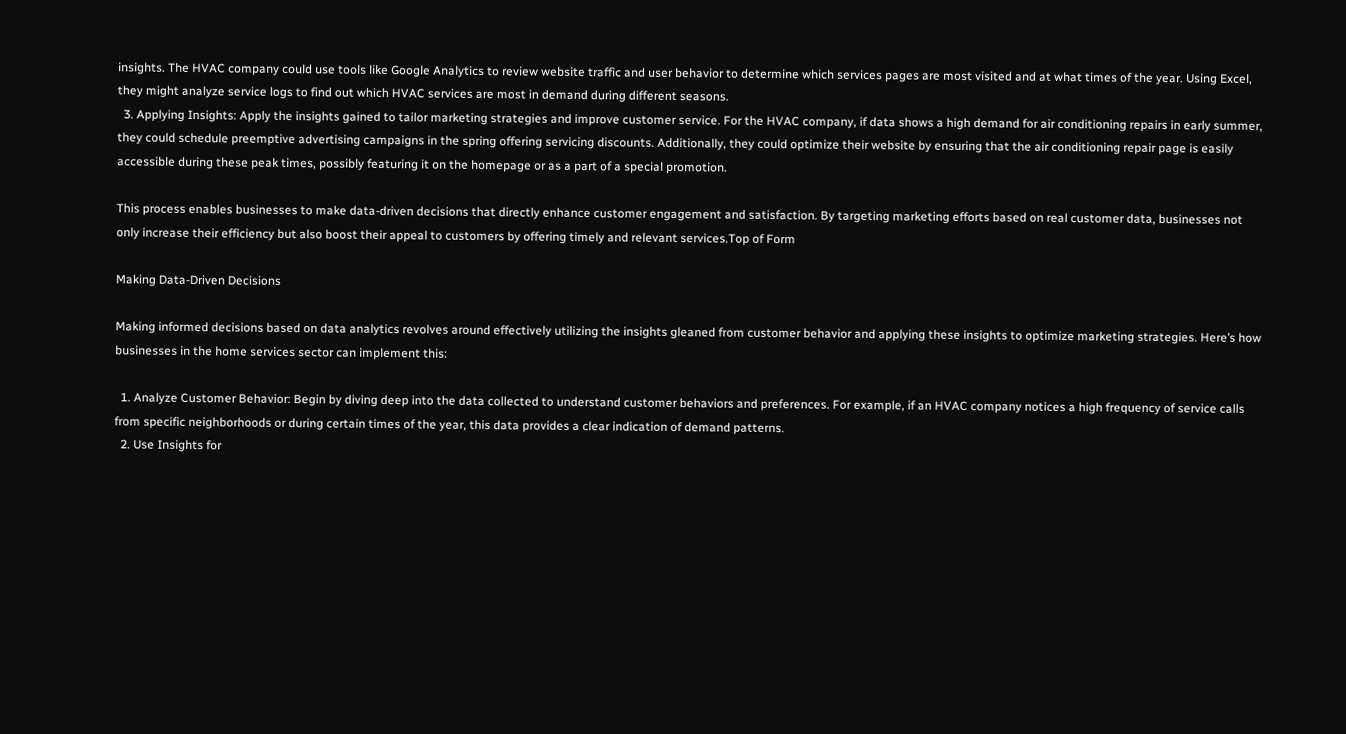insights. The HVAC company could use tools like Google Analytics to review website traffic and user behavior to determine which services pages are most visited and at what times of the year. Using Excel, they might analyze service logs to find out which HVAC services are most in demand during different seasons.
  3. Applying Insights: Apply the insights gained to tailor marketing strategies and improve customer service. For the HVAC company, if data shows a high demand for air conditioning repairs in early summer, they could schedule preemptive advertising campaigns in the spring offering servicing discounts. Additionally, they could optimize their website by ensuring that the air conditioning repair page is easily accessible during these peak times, possibly featuring it on the homepage or as a part of a special promotion.

This process enables businesses to make data-driven decisions that directly enhance customer engagement and satisfaction. By targeting marketing efforts based on real customer data, businesses not only increase their efficiency but also boost their appeal to customers by offering timely and relevant services.Top of Form

Making Data-Driven Decisions

Making informed decisions based on data analytics revolves around effectively utilizing the insights gleaned from customer behavior and applying these insights to optimize marketing strategies. Here’s how businesses in the home services sector can implement this:

  1. Analyze Customer Behavior: Begin by diving deep into the data collected to understand customer behaviors and preferences. For example, if an HVAC company notices a high frequency of service calls from specific neighborhoods or during certain times of the year, this data provides a clear indication of demand patterns.
  2. Use Insights for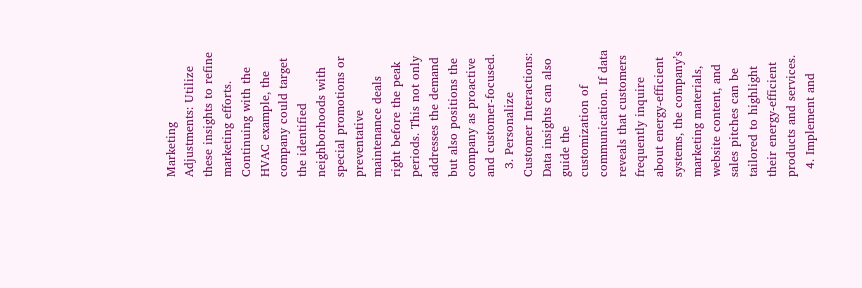Marketing Adjustments: Utilize these insights to refine marketing efforts. Continuing with the HVAC example, the company could target the identified neighborhoods with special promotions or preventative maintenance deals right before the peak periods. This not only addresses the demand but also positions the company as proactive and customer-focused.
  3. Personalize Customer Interactions: Data insights can also guide the customization of communication. If data reveals that customers frequently inquire about energy-efficient systems, the company’s marketing materials, website content, and sales pitches can be tailored to highlight their energy-efficient products and services.
  4. Implement and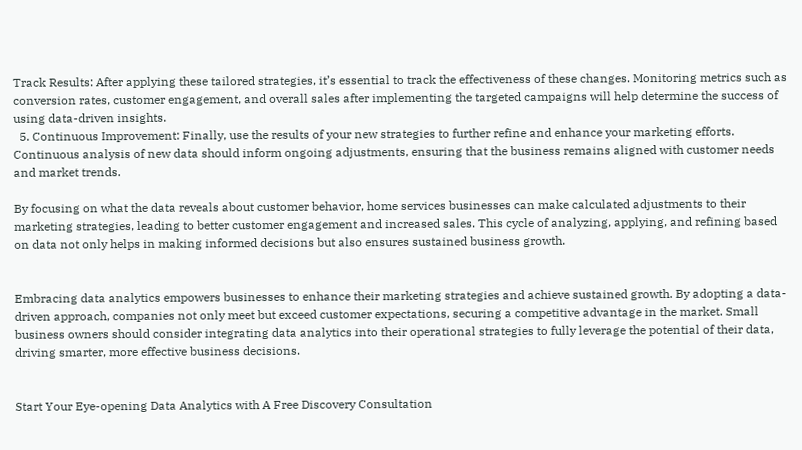Track Results: After applying these tailored strategies, it’s essential to track the effectiveness of these changes. Monitoring metrics such as conversion rates, customer engagement, and overall sales after implementing the targeted campaigns will help determine the success of using data-driven insights.
  5. Continuous Improvement: Finally, use the results of your new strategies to further refine and enhance your marketing efforts. Continuous analysis of new data should inform ongoing adjustments, ensuring that the business remains aligned with customer needs and market trends.

By focusing on what the data reveals about customer behavior, home services businesses can make calculated adjustments to their marketing strategies, leading to better customer engagement and increased sales. This cycle of analyzing, applying, and refining based on data not only helps in making informed decisions but also ensures sustained business growth.


Embracing data analytics empowers businesses to enhance their marketing strategies and achieve sustained growth. By adopting a data-driven approach, companies not only meet but exceed customer expectations, securing a competitive advantage in the market. Small business owners should consider integrating data analytics into their operational strategies to fully leverage the potential of their data, driving smarter, more effective business decisions.


Start Your Eye-opening Data Analytics with A Free Discovery Consultation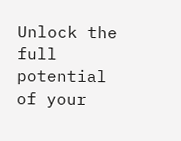Unlock the full potential of your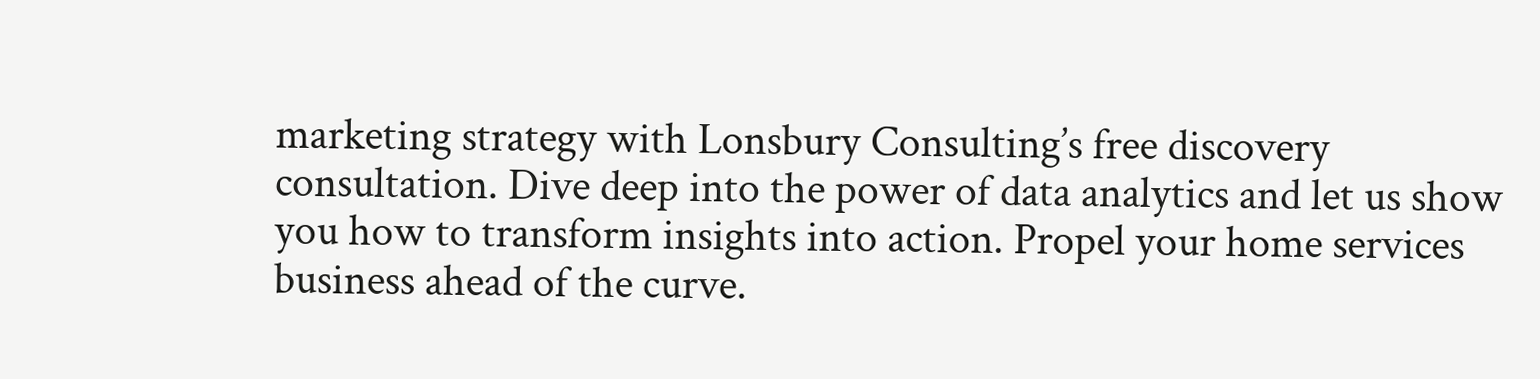marketing strategy with Lonsbury Consulting’s free discovery consultation. Dive deep into the power of data analytics and let us show you how to transform insights into action. Propel your home services business ahead of the curve.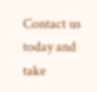Contact us today and take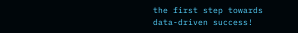the first step towards data-driven success!